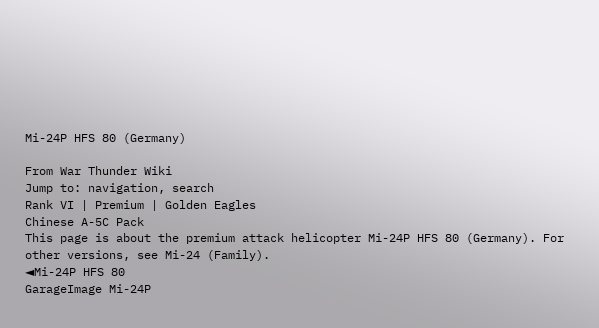Mi-24P HFS 80 (Germany)

From War Thunder Wiki
Jump to: navigation, search
Rank VI | Premium | Golden Eagles
Chinese A-5C Pack
This page is about the premium attack helicopter Mi-24P HFS 80 (Germany). For other versions, see Mi-24 (Family).
◄Mi-24P HFS 80
GarageImage Mi-24P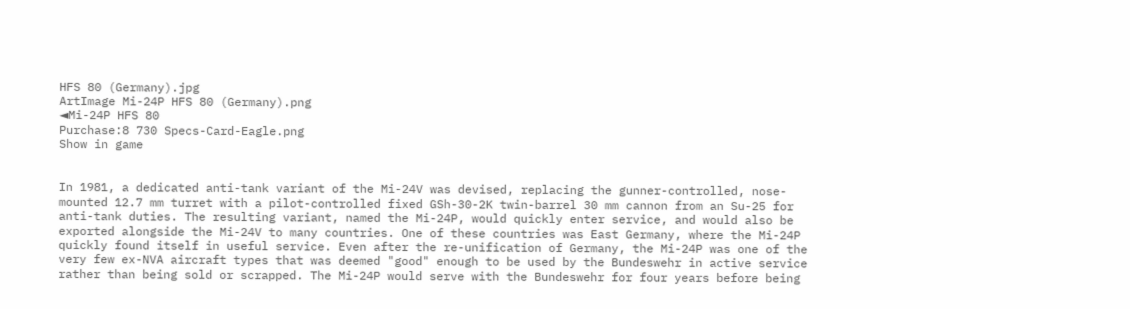HFS 80 (Germany).jpg
ArtImage Mi-24P HFS 80 (Germany).png
◄Mi-24P HFS 80
Purchase:8 730 Specs-Card-Eagle.png
Show in game


In 1981, a dedicated anti-tank variant of the Mi-24V was devised, replacing the gunner-controlled, nose-mounted 12.7 mm turret with a pilot-controlled fixed GSh-30-2K twin-barrel 30 mm cannon from an Su-25 for anti-tank duties. The resulting variant, named the Mi-24P, would quickly enter service, and would also be exported alongside the Mi-24V to many countries. One of these countries was East Germany, where the Mi-24P quickly found itself in useful service. Even after the re-unification of Germany, the Mi-24P was one of the very few ex-NVA aircraft types that was deemed "good" enough to be used by the Bundeswehr in active service rather than being sold or scrapped. The Mi-24P would serve with the Bundeswehr for four years before being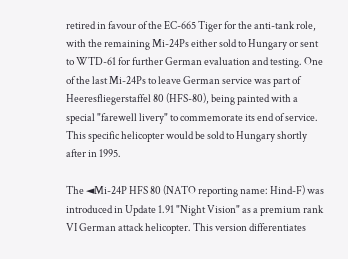retired in favour of the EC-665 Tiger for the anti-tank role, with the remaining Mi-24Ps either sold to Hungary or sent to WTD-61 for further German evaluation and testing. One of the last Mi-24Ps to leave German service was part of Heeresfliegerstaffel 80 (HFS-80), being painted with a special "farewell livery" to commemorate its end of service. This specific helicopter would be sold to Hungary shortly after in 1995.

The ◄Mi-24P HFS 80 (NATO reporting name: Hind-F) was introduced in Update 1.91 "Night Vision" as a premium rank VI German attack helicopter. This version differentiates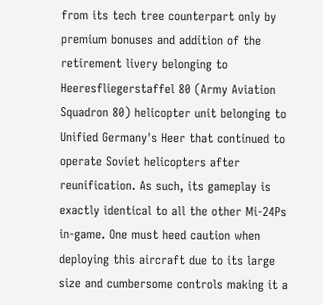from its tech tree counterpart only by premium bonuses and addition of the retirement livery belonging to Heeresfliegerstaffel 80 (Army Aviation Squadron 80) helicopter unit belonging to Unified Germany's Heer that continued to operate Soviet helicopters after reunification. As such, its gameplay is exactly identical to all the other Mi-24Ps in-game. One must heed caution when deploying this aircraft due to its large size and cumbersome controls making it a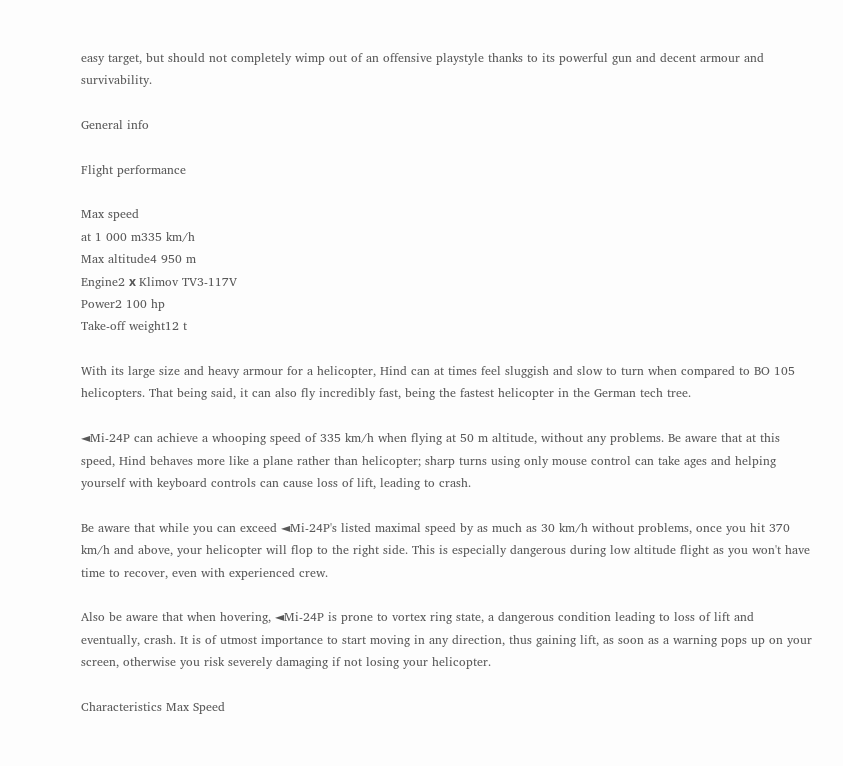easy target, but should not completely wimp out of an offensive playstyle thanks to its powerful gun and decent armour and survivability.

General info

Flight performance

Max speed
at 1 000 m335 km/h
Max altitude4 950 m
Engine2 х Klimov TV3-117V
Power2 100 hp
Take-off weight12 t

With its large size and heavy armour for a helicopter, Hind can at times feel sluggish and slow to turn when compared to BO 105 helicopters. That being said, it can also fly incredibly fast, being the fastest helicopter in the German tech tree.

◄Mi-24P can achieve a whooping speed of 335 km/h when flying at 50 m altitude, without any problems. Be aware that at this speed, Hind behaves more like a plane rather than helicopter; sharp turns using only mouse control can take ages and helping yourself with keyboard controls can cause loss of lift, leading to crash.

Be aware that while you can exceed ◄Mi-24P's listed maximal speed by as much as 30 km/h without problems, once you hit 370 km/h and above, your helicopter will flop to the right side. This is especially dangerous during low altitude flight as you won't have time to recover, even with experienced crew.

Also be aware that when hovering, ◄Mi-24P is prone to vortex ring state, a dangerous condition leading to loss of lift and eventually, crash. It is of utmost importance to start moving in any direction, thus gaining lift, as soon as a warning pops up on your screen, otherwise you risk severely damaging if not losing your helicopter.

Characteristics Max Speed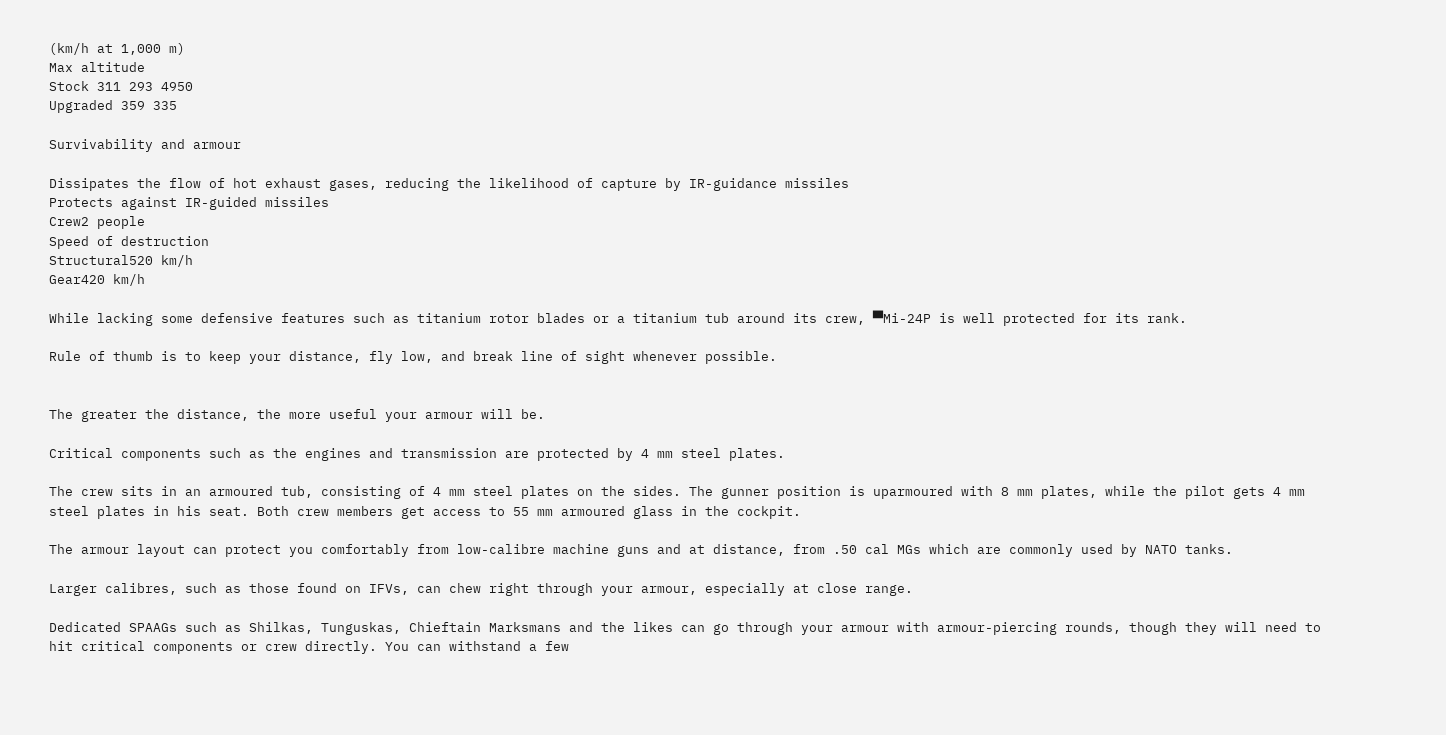(km/h at 1,000 m)
Max altitude
Stock 311 293 4950
Upgraded 359 335

Survivability and armour

Dissipates the flow of hot exhaust gases, reducing the likelihood of capture by IR-guidance missiles
Protects against IR-guided missiles
Crew2 people
Speed of destruction
Structural520 km/h
Gear420 km/h

While lacking some defensive features such as titanium rotor blades or a titanium tub around its crew, ▀Mi-24P is well protected for its rank.

Rule of thumb is to keep your distance, fly low, and break line of sight whenever possible.


The greater the distance, the more useful your armour will be.

Critical components such as the engines and transmission are protected by 4 mm steel plates.

The crew sits in an armoured tub, consisting of 4 mm steel plates on the sides. The gunner position is uparmoured with 8 mm plates, while the pilot gets 4 mm steel plates in his seat. Both crew members get access to 55 mm armoured glass in the cockpit.

The armour layout can protect you comfortably from low-calibre machine guns and at distance, from .50 cal MGs which are commonly used by NATO tanks.

Larger calibres, such as those found on IFVs, can chew right through your armour, especially at close range.

Dedicated SPAAGs such as Shilkas, Tunguskas, Chieftain Marksmans and the likes can go through your armour with armour-piercing rounds, though they will need to hit critical components or crew directly. You can withstand a few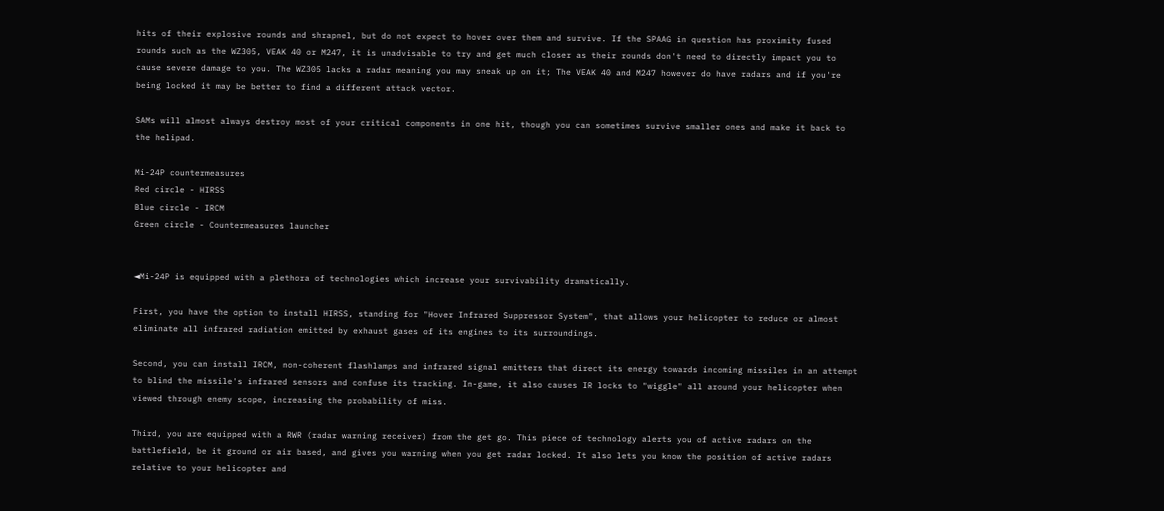hits of their explosive rounds and shrapnel, but do not expect to hover over them and survive. If the SPAAG in question has proximity fused rounds such as the WZ305, VEAK 40 or M247, it is unadvisable to try and get much closer as their rounds don't need to directly impact you to cause severe damage to you. The WZ305 lacks a radar meaning you may sneak up on it; The VEAK 40 and M247 however do have radars and if you're being locked it may be better to find a different attack vector.

SAMs will almost always destroy most of your critical components in one hit, though you can sometimes survive smaller ones and make it back to the helipad.

Mi-24P countermeasures
Red circle - HIRSS
Blue circle - IRCM
Green circle - Countermeasures launcher


◄Mi-24P is equipped with a plethora of technologies which increase your survivability dramatically.

First, you have the option to install HIRSS, standing for "Hover Infrared Suppressor System", that allows your helicopter to reduce or almost eliminate all infrared radiation emitted by exhaust gases of its engines to its surroundings.

Second, you can install IRCM, non-coherent flashlamps and infrared signal emitters that direct its energy towards incoming missiles in an attempt to blind the missile's infrared sensors and confuse its tracking. In-game, it also causes IR locks to "wiggle" all around your helicopter when viewed through enemy scope, increasing the probability of miss.

Third, you are equipped with a RWR (radar warning receiver) from the get go. This piece of technology alerts you of active radars on the battlefield, be it ground or air based, and gives you warning when you get radar locked. It also lets you know the position of active radars relative to your helicopter and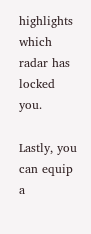highlights which radar has locked you.

Lastly, you can equip a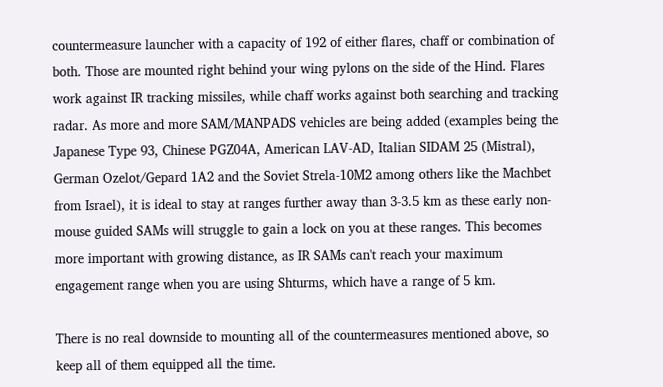countermeasure launcher with a capacity of 192 of either flares, chaff or combination of both. Those are mounted right behind your wing pylons on the side of the Hind. Flares work against IR tracking missiles, while chaff works against both searching and tracking radar. As more and more SAM/MANPADS vehicles are being added (examples being the Japanese Type 93, Chinese PGZ04A, American LAV-AD, Italian SIDAM 25 (Mistral), German Ozelot/Gepard 1A2 and the Soviet Strela-10M2 among others like the Machbet from Israel), it is ideal to stay at ranges further away than 3-3.5 km as these early non-mouse guided SAMs will struggle to gain a lock on you at these ranges. This becomes more important with growing distance, as IR SAMs can't reach your maximum engagement range when you are using Shturms, which have a range of 5 km.

There is no real downside to mounting all of the countermeasures mentioned above, so keep all of them equipped all the time.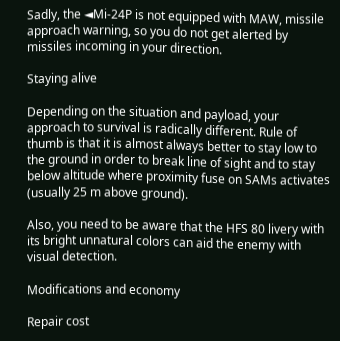Sadly, the ◄Mi-24P is not equipped with MAW, missile approach warning, so you do not get alerted by missiles incoming in your direction.

Staying alive

Depending on the situation and payload, your approach to survival is radically different. Rule of thumb is that it is almost always better to stay low to the ground in order to break line of sight and to stay below altitude where proximity fuse on SAMs activates (usually 25 m above ground).

Also, you need to be aware that the HFS 80 livery with its bright unnatural colors can aid the enemy with visual detection.

Modifications and economy

Repair cost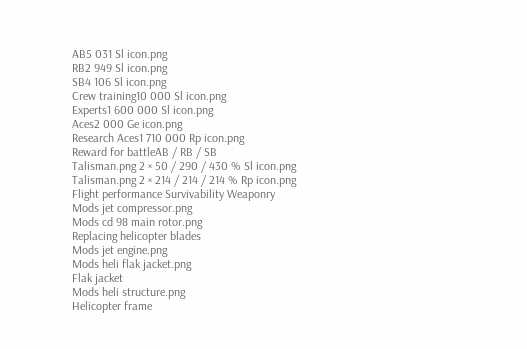AB5 031 Sl icon.png
RB2 949 Sl icon.png
SB4 106 Sl icon.png
Crew training10 000 Sl icon.png
Experts1 600 000 Sl icon.png
Aces2 000 Ge icon.png
Research Aces1 710 000 Rp icon.png
Reward for battleAB / RB / SB
Talisman.png 2 × 50 / 290 / 430 % Sl icon.png
Talisman.png 2 × 214 / 214 / 214 % Rp icon.png
Flight performance Survivability Weaponry
Mods jet compressor.png
Mods cd 98 main rotor.png
Replacing helicopter blades
Mods jet engine.png
Mods heli flak jacket.png
Flak jacket
Mods heli structure.png
Helicopter frame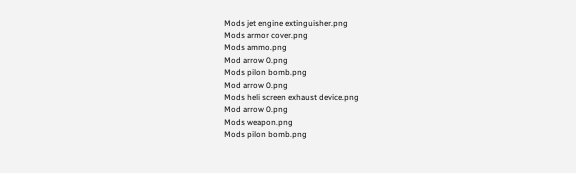Mods jet engine extinguisher.png
Mods armor cover.png
Mods ammo.png
Mod arrow 0.png
Mods pilon bomb.png
Mod arrow 0.png
Mods heli screen exhaust device.png
Mod arrow 0.png
Mods weapon.png
Mods pilon bomb.png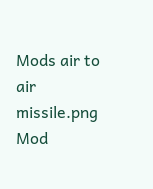Mods air to air missile.png
Mod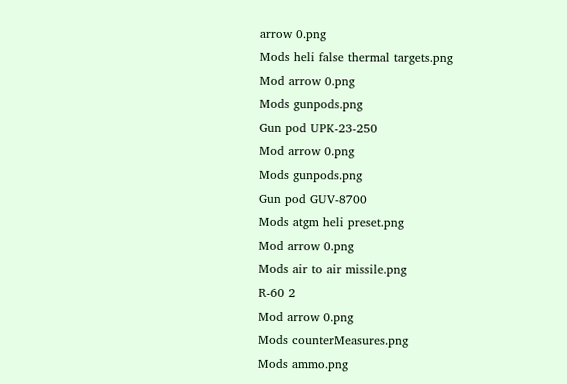arrow 0.png
Mods heli false thermal targets.png
Mod arrow 0.png
Mods gunpods.png
Gun pod UPK-23-250
Mod arrow 0.png
Mods gunpods.png
Gun pod GUV-8700
Mods atgm heli preset.png
Mod arrow 0.png
Mods air to air missile.png
R-60 2
Mod arrow 0.png
Mods counterMeasures.png
Mods ammo.png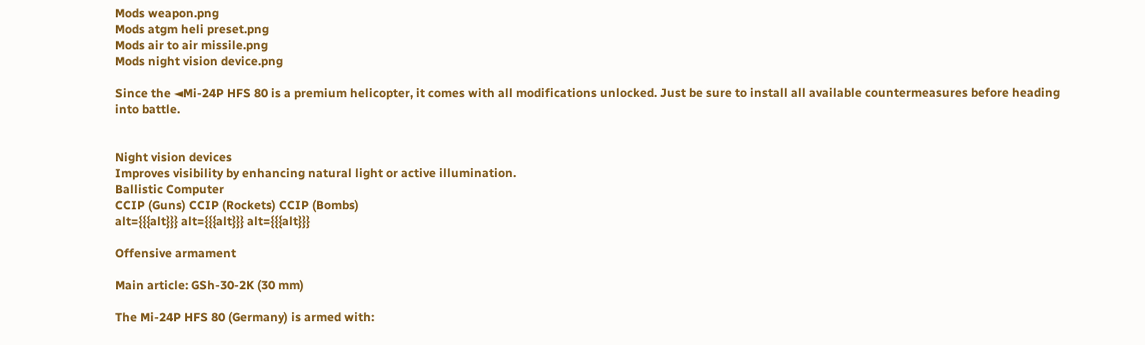Mods weapon.png
Mods atgm heli preset.png
Mods air to air missile.png
Mods night vision device.png

Since the ◄Mi-24P HFS 80 is a premium helicopter, it comes with all modifications unlocked. Just be sure to install all available countermeasures before heading into battle.


Night vision devices
Improves visibility by enhancing natural light or active illumination.
Ballistic Computer
CCIP (Guns) CCIP (Rockets) CCIP (Bombs)
alt={{{alt}}} alt={{{alt}}} alt={{{alt}}}

Offensive armament

Main article: GSh-30-2K (30 mm)

The Mi-24P HFS 80 (Germany) is armed with: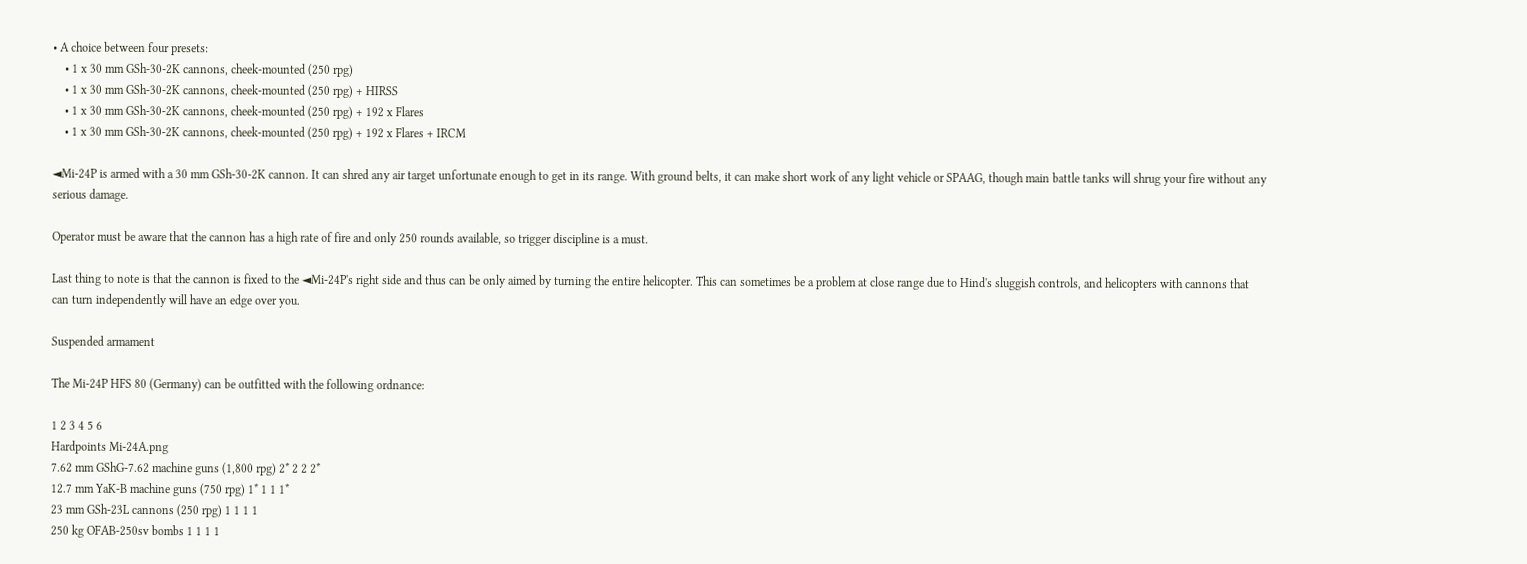• A choice between four presets:
    • 1 x 30 mm GSh-30-2K cannons, cheek-mounted (250 rpg)
    • 1 x 30 mm GSh-30-2K cannons, cheek-mounted (250 rpg) + HIRSS
    • 1 x 30 mm GSh-30-2K cannons, cheek-mounted (250 rpg) + 192 x Flares
    • 1 x 30 mm GSh-30-2K cannons, cheek-mounted (250 rpg) + 192 x Flares + IRCM

◄Mi-24P is armed with a 30 mm GSh-30-2K cannon. It can shred any air target unfortunate enough to get in its range. With ground belts, it can make short work of any light vehicle or SPAAG, though main battle tanks will shrug your fire without any serious damage.

Operator must be aware that the cannon has a high rate of fire and only 250 rounds available, so trigger discipline is a must.

Last thing to note is that the cannon is fixed to the ◄Mi-24P's right side and thus can be only aimed by turning the entire helicopter. This can sometimes be a problem at close range due to Hind's sluggish controls, and helicopters with cannons that can turn independently will have an edge over you.

Suspended armament

The Mi-24P HFS 80 (Germany) can be outfitted with the following ordnance:

1 2 3 4 5 6
Hardpoints Mi-24A.png
7.62 mm GShG-7.62 machine guns (1,800 rpg) 2* 2 2 2*
12.7 mm YaK-B machine guns (750 rpg) 1* 1 1 1*
23 mm GSh-23L cannons (250 rpg) 1 1 1 1
250 kg OFAB-250sv bombs 1 1 1 1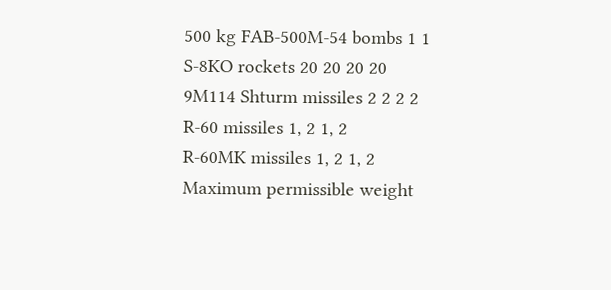500 kg FAB-500M-54 bombs 1 1
S-8KO rockets 20 20 20 20
9M114 Shturm missiles 2 2 2 2
R-60 missiles 1, 2 1, 2
R-60MK missiles 1, 2 1, 2
Maximum permissible weight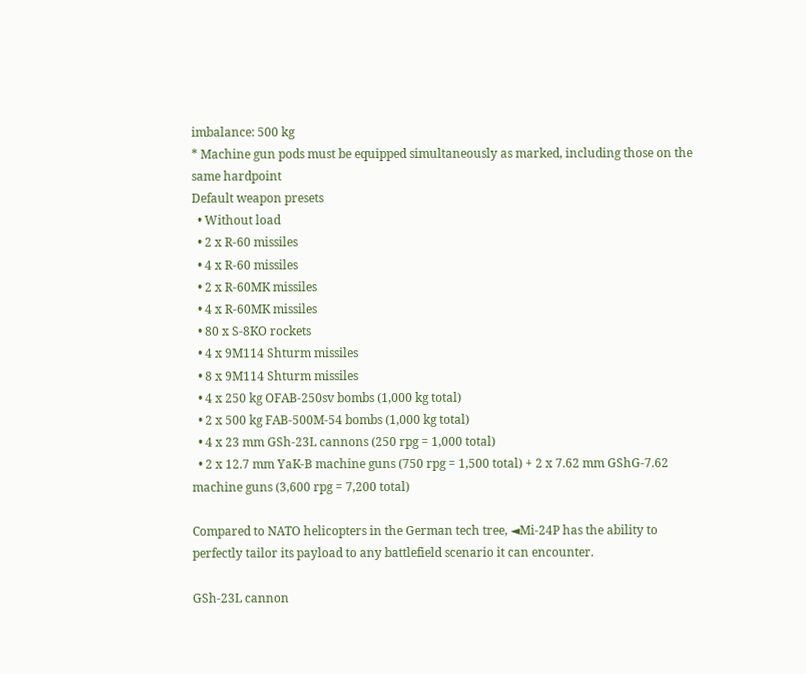imbalance: 500 kg
* Machine gun pods must be equipped simultaneously as marked, including those on the same hardpoint
Default weapon presets
  • Without load
  • 2 x R-60 missiles
  • 4 x R-60 missiles
  • 2 x R-60MK missiles
  • 4 x R-60MK missiles
  • 80 x S-8KO rockets
  • 4 x 9M114 Shturm missiles
  • 8 x 9M114 Shturm missiles
  • 4 x 250 kg OFAB-250sv bombs (1,000 kg total)
  • 2 x 500 kg FAB-500M-54 bombs (1,000 kg total)
  • 4 x 23 mm GSh-23L cannons (250 rpg = 1,000 total)
  • 2 x 12.7 mm YaK-B machine guns (750 rpg = 1,500 total) + 2 x 7.62 mm GShG-7.62 machine guns (3,600 rpg = 7,200 total)

Compared to NATO helicopters in the German tech tree, ◄Mi-24P has the ability to perfectly tailor its payload to any battlefield scenario it can encounter.

GSh-23L cannon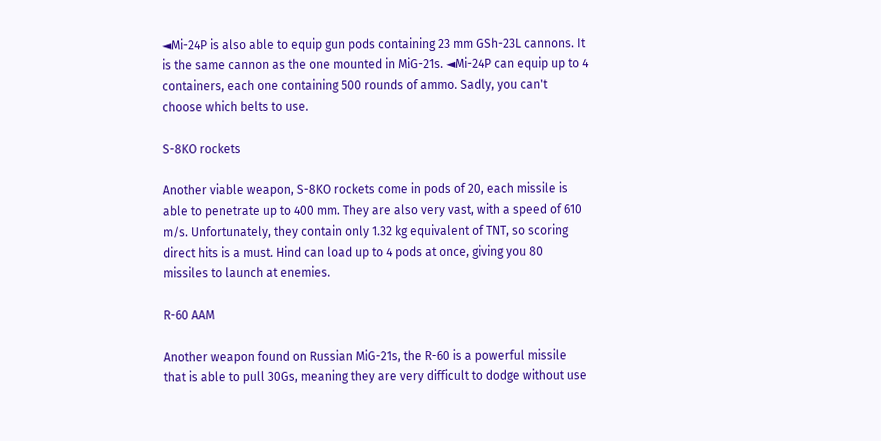◄Mi-24P is also able to equip gun pods containing 23 mm GSh-23L cannons. It is the same cannon as the one mounted in MiG-21s. ◄Mi-24P can equip up to 4 containers, each one containing 500 rounds of ammo. Sadly, you can't choose which belts to use.

S-8KO rockets

Another viable weapon, S-8KO rockets come in pods of 20, each missile is able to penetrate up to 400 mm. They are also very vast, with a speed of 610 m/s. Unfortunately, they contain only 1.32 kg equivalent of TNT, so scoring direct hits is a must. Hind can load up to 4 pods at once, giving you 80 missiles to launch at enemies.

R-60 AAM

Another weapon found on Russian MiG-21s, the R-60 is a powerful missile that is able to pull 30Gs, meaning they are very difficult to dodge without use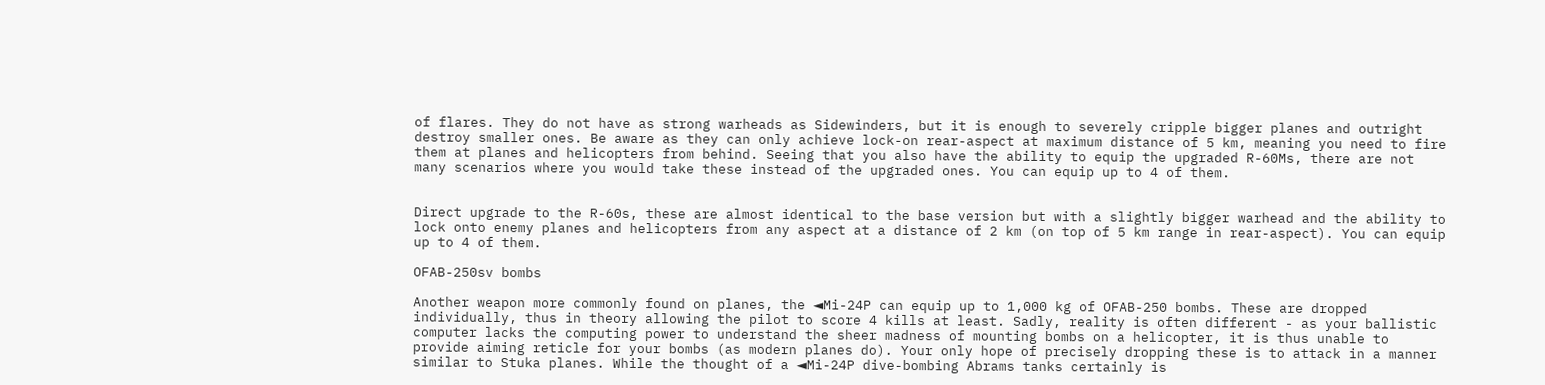of flares. They do not have as strong warheads as Sidewinders, but it is enough to severely cripple bigger planes and outright destroy smaller ones. Be aware as they can only achieve lock-on rear-aspect at maximum distance of 5 km, meaning you need to fire them at planes and helicopters from behind. Seeing that you also have the ability to equip the upgraded R-60Ms, there are not many scenarios where you would take these instead of the upgraded ones. You can equip up to 4 of them.


Direct upgrade to the R-60s, these are almost identical to the base version but with a slightly bigger warhead and the ability to lock onto enemy planes and helicopters from any aspect at a distance of 2 km (on top of 5 km range in rear-aspect). You can equip up to 4 of them.

OFAB-250sv bombs

Another weapon more commonly found on planes, the ◄Mi-24P can equip up to 1,000 kg of OFAB-250 bombs. These are dropped individually, thus in theory allowing the pilot to score 4 kills at least. Sadly, reality is often different - as your ballistic computer lacks the computing power to understand the sheer madness of mounting bombs on a helicopter, it is thus unable to provide aiming reticle for your bombs (as modern planes do). Your only hope of precisely dropping these is to attack in a manner similar to Stuka planes. While the thought of a ◄Mi-24P dive-bombing Abrams tanks certainly is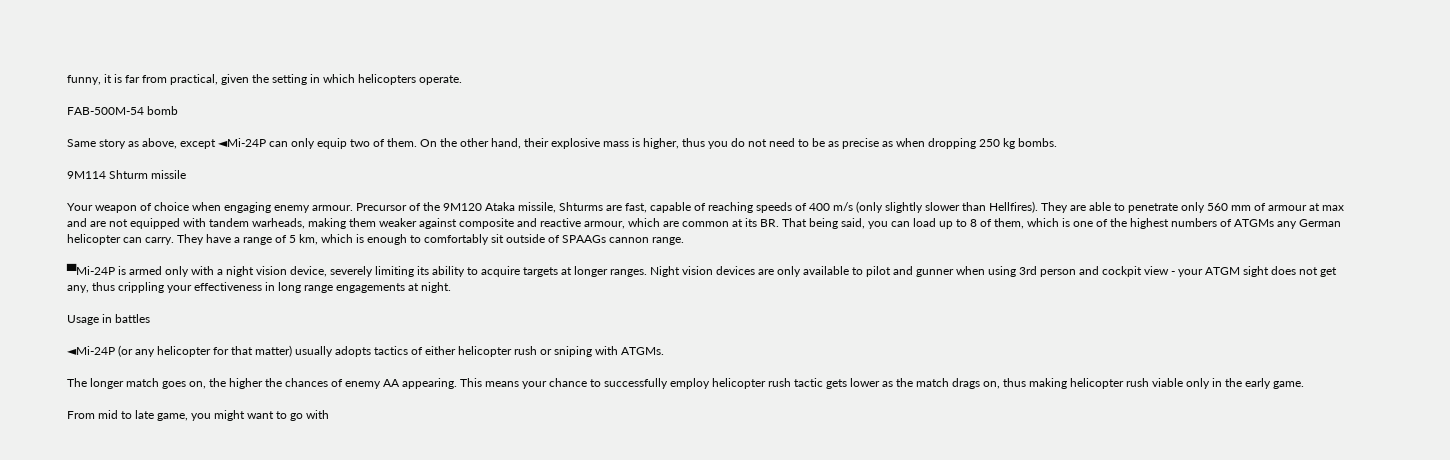funny, it is far from practical, given the setting in which helicopters operate.

FAB-500M-54 bomb

Same story as above, except ◄Mi-24P can only equip two of them. On the other hand, their explosive mass is higher, thus you do not need to be as precise as when dropping 250 kg bombs.

9M114 Shturm missile

Your weapon of choice when engaging enemy armour. Precursor of the 9M120 Ataka missile, Shturms are fast, capable of reaching speeds of 400 m/s (only slightly slower than Hellfires). They are able to penetrate only 560 mm of armour at max and are not equipped with tandem warheads, making them weaker against composite and reactive armour, which are common at its BR. That being said, you can load up to 8 of them, which is one of the highest numbers of ATGMs any German helicopter can carry. They have a range of 5 km, which is enough to comfortably sit outside of SPAAGs cannon range.

▀Mi-24P is armed only with a night vision device, severely limiting its ability to acquire targets at longer ranges. Night vision devices are only available to pilot and gunner when using 3rd person and cockpit view - your ATGM sight does not get any, thus crippling your effectiveness in long range engagements at night.

Usage in battles

◄Mi-24P (or any helicopter for that matter) usually adopts tactics of either helicopter rush or sniping with ATGMs.

The longer match goes on, the higher the chances of enemy AA appearing. This means your chance to successfully employ helicopter rush tactic gets lower as the match drags on, thus making helicopter rush viable only in the early game.

From mid to late game, you might want to go with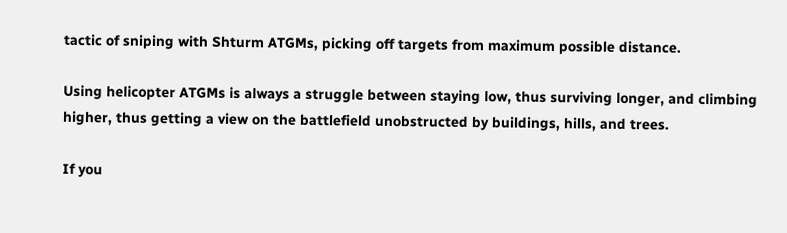tactic of sniping with Shturm ATGMs, picking off targets from maximum possible distance.

Using helicopter ATGMs is always a struggle between staying low, thus surviving longer, and climbing higher, thus getting a view on the battlefield unobstructed by buildings, hills, and trees.

If you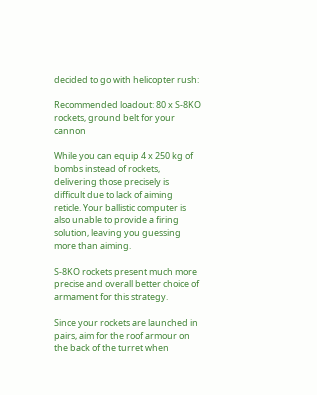decided to go with helicopter rush:

Recommended loadout: 80 x S-8KO rockets, ground belt for your cannon

While you can equip 4 x 250 kg of bombs instead of rockets, delivering those precisely is difficult due to lack of aiming reticle. Your ballistic computer is also unable to provide a firing solution, leaving you guessing more than aiming.

S-8KO rockets present much more precise and overall better choice of armament for this strategy.

Since your rockets are launched in pairs, aim for the roof armour on the back of the turret when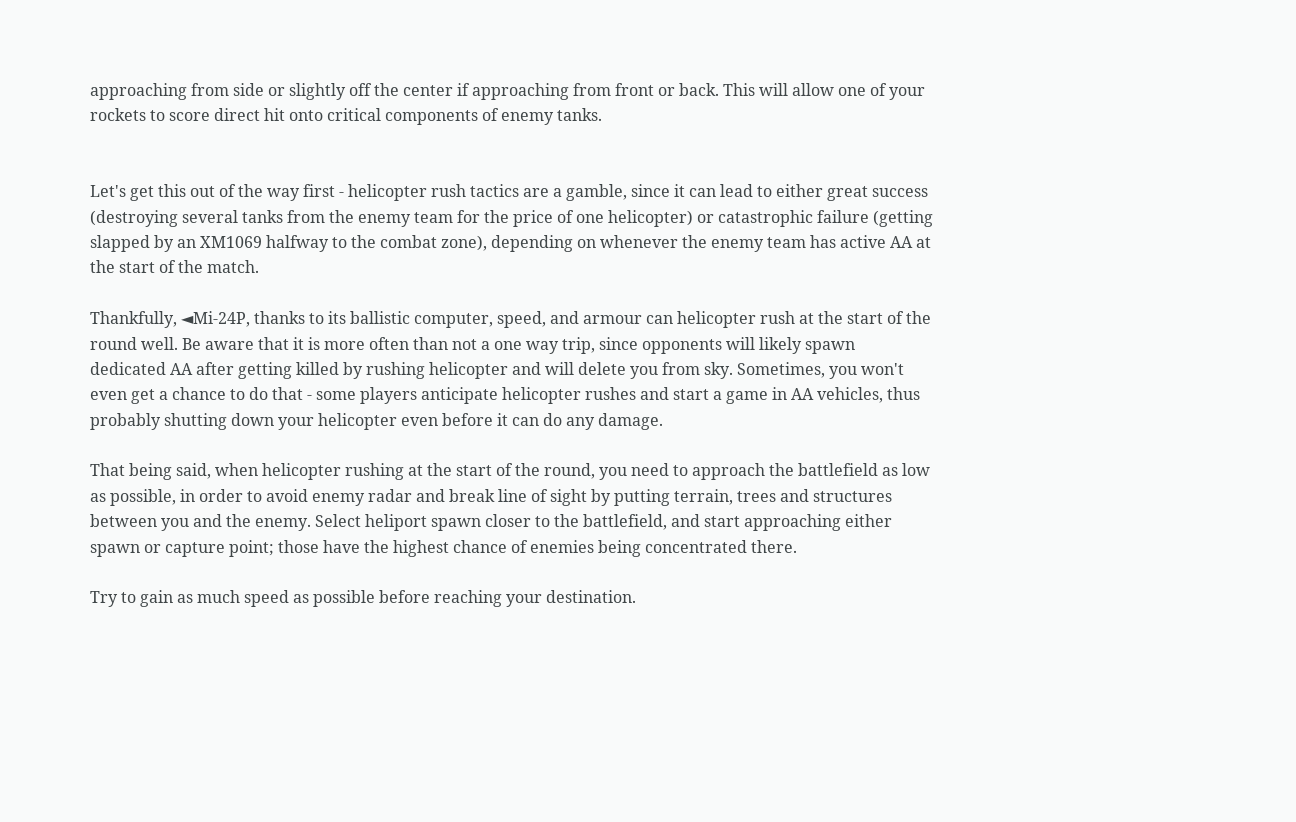approaching from side or slightly off the center if approaching from front or back. This will allow one of your rockets to score direct hit onto critical components of enemy tanks.


Let's get this out of the way first - helicopter rush tactics are a gamble, since it can lead to either great success (destroying several tanks from the enemy team for the price of one helicopter) or catastrophic failure (getting slapped by an XM1069 halfway to the combat zone), depending on whenever the enemy team has active AA at the start of the match.

Thankfully, ◄Mi-24P, thanks to its ballistic computer, speed, and armour can helicopter rush at the start of the round well. Be aware that it is more often than not a one way trip, since opponents will likely spawn dedicated AA after getting killed by rushing helicopter and will delete you from sky. Sometimes, you won't even get a chance to do that - some players anticipate helicopter rushes and start a game in AA vehicles, thus probably shutting down your helicopter even before it can do any damage.

That being said, when helicopter rushing at the start of the round, you need to approach the battlefield as low as possible, in order to avoid enemy radar and break line of sight by putting terrain, trees and structures between you and the enemy. Select heliport spawn closer to the battlefield, and start approaching either spawn or capture point; those have the highest chance of enemies being concentrated there.

Try to gain as much speed as possible before reaching your destination.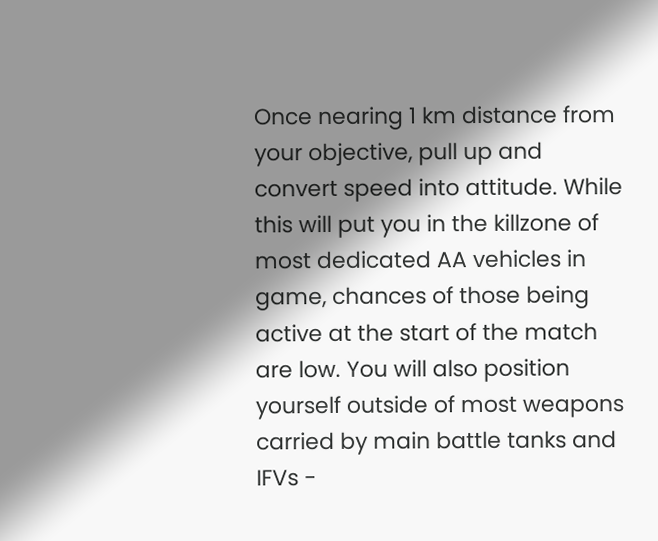Once nearing 1 km distance from your objective, pull up and convert speed into attitude. While this will put you in the killzone of most dedicated AA vehicles in game, chances of those being active at the start of the match are low. You will also position yourself outside of most weapons carried by main battle tanks and IFVs -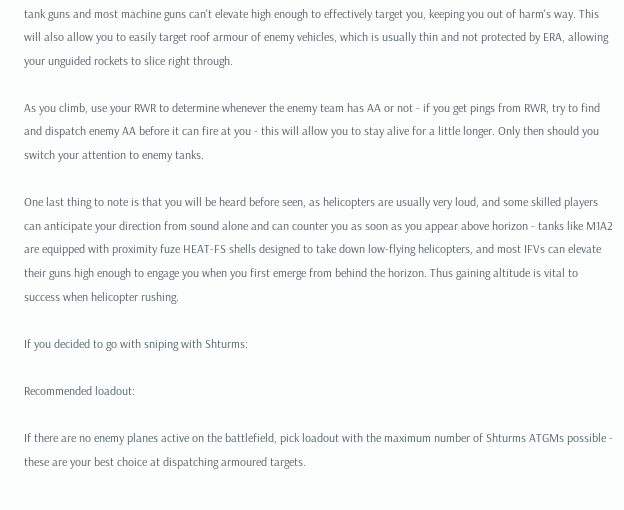tank guns and most machine guns can't elevate high enough to effectively target you, keeping you out of harm's way. This will also allow you to easily target roof armour of enemy vehicles, which is usually thin and not protected by ERA, allowing your unguided rockets to slice right through.

As you climb, use your RWR to determine whenever the enemy team has AA or not - if you get pings from RWR, try to find and dispatch enemy AA before it can fire at you - this will allow you to stay alive for a little longer. Only then should you switch your attention to enemy tanks.

One last thing to note is that you will be heard before seen, as helicopters are usually very loud, and some skilled players can anticipate your direction from sound alone and can counter you as soon as you appear above horizon - tanks like M1A2 are equipped with proximity fuze HEAT-FS shells designed to take down low-flying helicopters, and most IFVs can elevate their guns high enough to engage you when you first emerge from behind the horizon. Thus gaining altitude is vital to success when helicopter rushing.

If you decided to go with sniping with Shturms:

Recommended loadout:

If there are no enemy planes active on the battlefield, pick loadout with the maximum number of Shturms ATGMs possible - these are your best choice at dispatching armoured targets.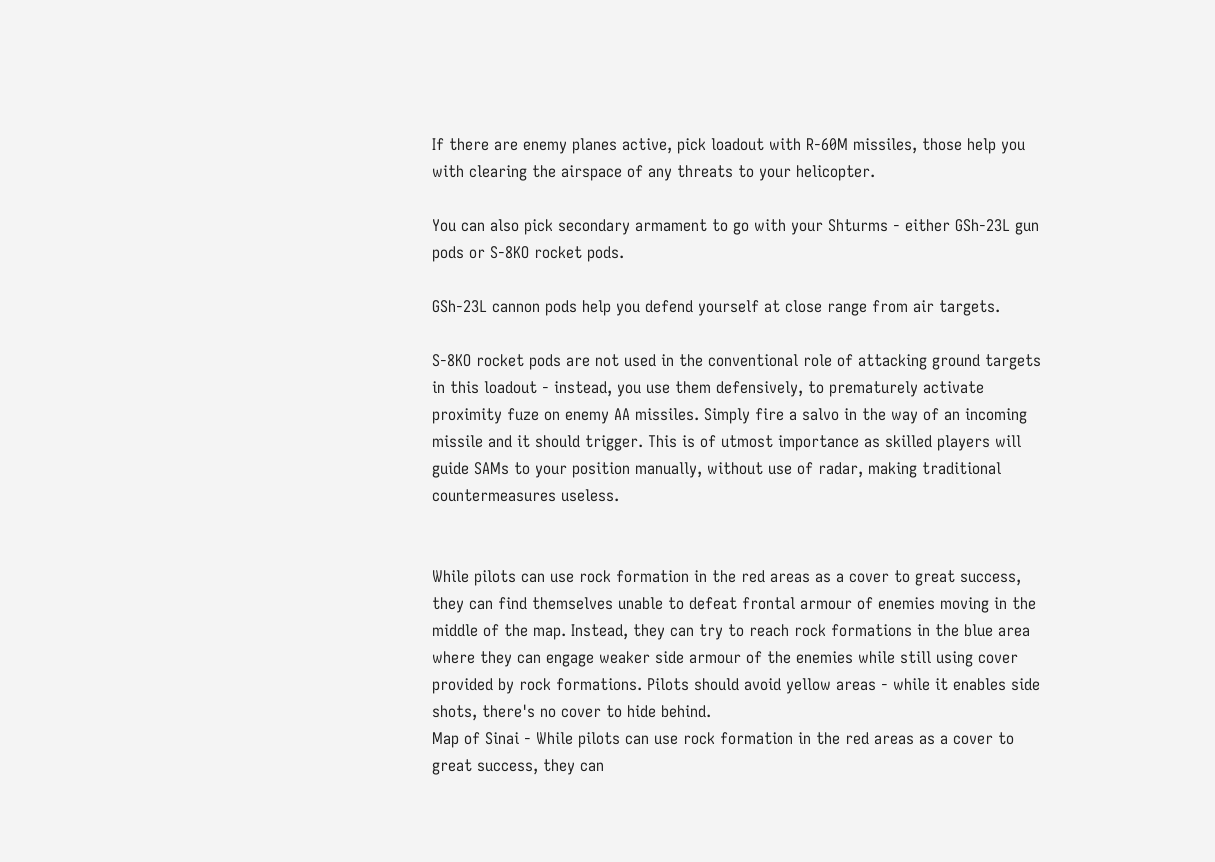If there are enemy planes active, pick loadout with R-60M missiles, those help you with clearing the airspace of any threats to your helicopter.

You can also pick secondary armament to go with your Shturms - either GSh-23L gun pods or S-8KO rocket pods.

GSh-23L cannon pods help you defend yourself at close range from air targets.

S-8KO rocket pods are not used in the conventional role of attacking ground targets in this loadout - instead, you use them defensively, to prematurely activate proximity fuze on enemy AA missiles. Simply fire a salvo in the way of an incoming missile and it should trigger. This is of utmost importance as skilled players will guide SAMs to your position manually, without use of radar, making traditional countermeasures useless.


While pilots can use rock formation in the red areas as a cover to great success, they can find themselves unable to defeat frontal armour of enemies moving in the middle of the map. Instead, they can try to reach rock formations in the blue area where they can engage weaker side armour of the enemies while still using cover provided by rock formations. Pilots should avoid yellow areas - while it enables side shots, there's no cover to hide behind.
Map of Sinai - While pilots can use rock formation in the red areas as a cover to great success, they can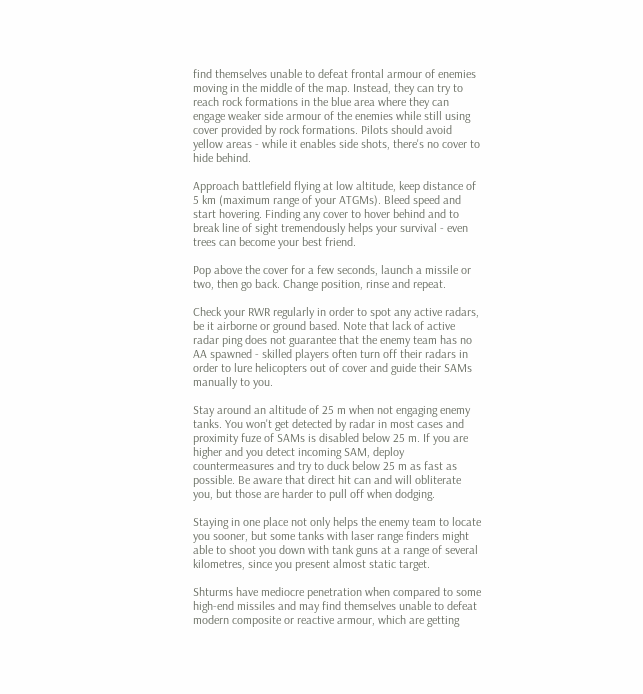find themselves unable to defeat frontal armour of enemies moving in the middle of the map. Instead, they can try to reach rock formations in the blue area where they can engage weaker side armour of the enemies while still using cover provided by rock formations. Pilots should avoid yellow areas - while it enables side shots, there's no cover to hide behind.

Approach battlefield flying at low altitude, keep distance of 5 km (maximum range of your ATGMs). Bleed speed and start hovering. Finding any cover to hover behind and to break line of sight tremendously helps your survival - even trees can become your best friend.

Pop above the cover for a few seconds, launch a missile or two, then go back. Change position, rinse and repeat.

Check your RWR regularly in order to spot any active radars, be it airborne or ground based. Note that lack of active radar ping does not guarantee that the enemy team has no AA spawned - skilled players often turn off their radars in order to lure helicopters out of cover and guide their SAMs manually to you.

Stay around an altitude of 25 m when not engaging enemy tanks. You won't get detected by radar in most cases and proximity fuze of SAMs is disabled below 25 m. If you are higher and you detect incoming SAM, deploy countermeasures and try to duck below 25 m as fast as possible. Be aware that direct hit can and will obliterate you, but those are harder to pull off when dodging.

Staying in one place not only helps the enemy team to locate you sooner, but some tanks with laser range finders might able to shoot you down with tank guns at a range of several kilometres, since you present almost static target.

Shturms have mediocre penetration when compared to some high-end missiles and may find themselves unable to defeat modern composite or reactive armour, which are getting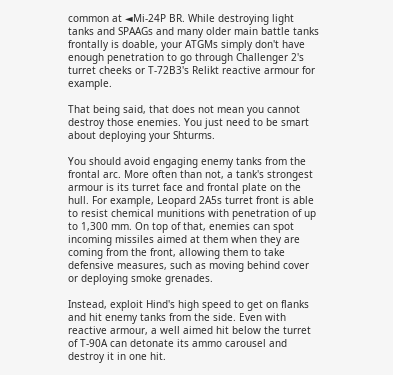common at ◄Mi-24P BR. While destroying light tanks and SPAAGs and many older main battle tanks frontally is doable, your ATGMs simply don't have enough penetration to go through Challenger 2's turret cheeks or T-72B3's Relikt reactive armour for example.

That being said, that does not mean you cannot destroy those enemies. You just need to be smart about deploying your Shturms.

You should avoid engaging enemy tanks from the frontal arc. More often than not, a tank's strongest armour is its turret face and frontal plate on the hull. For example, Leopard 2A5s turret front is able to resist chemical munitions with penetration of up to 1,300 mm. On top of that, enemies can spot incoming missiles aimed at them when they are coming from the front, allowing them to take defensive measures, such as moving behind cover or deploying smoke grenades.

Instead, exploit Hind's high speed to get on flanks and hit enemy tanks from the side. Even with reactive armour, a well aimed hit below the turret of T-90A can detonate its ammo carousel and destroy it in one hit.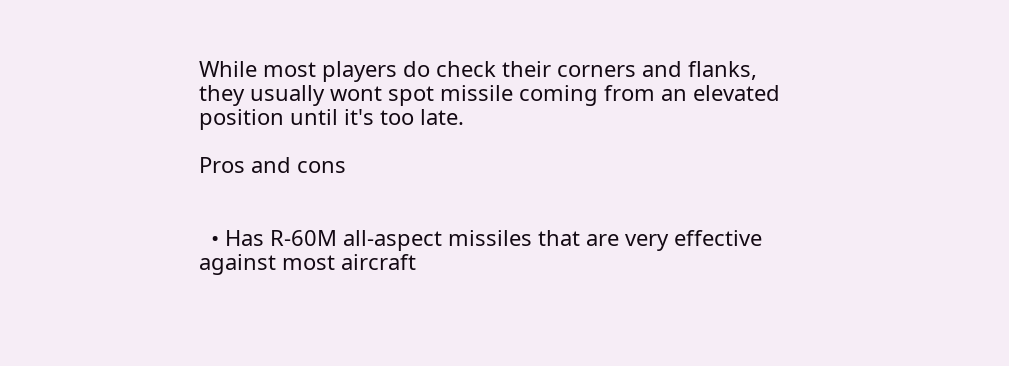While most players do check their corners and flanks, they usually wont spot missile coming from an elevated position until it's too late.

Pros and cons


  • Has R-60M all-aspect missiles that are very effective against most aircraft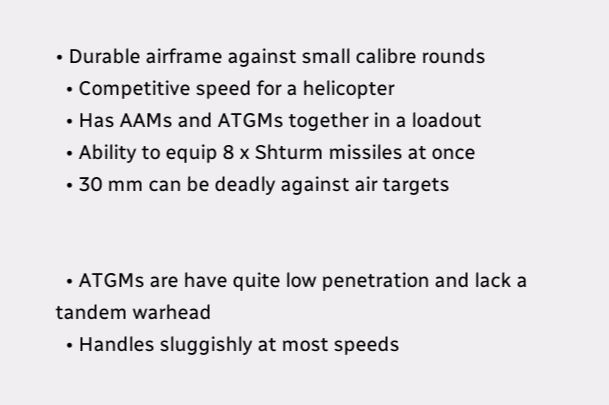• Durable airframe against small calibre rounds
  • Competitive speed for a helicopter
  • Has AAMs and ATGMs together in a loadout
  • Ability to equip 8 x Shturm missiles at once
  • 30 mm can be deadly against air targets


  • ATGMs are have quite low penetration and lack a tandem warhead
  • Handles sluggishly at most speeds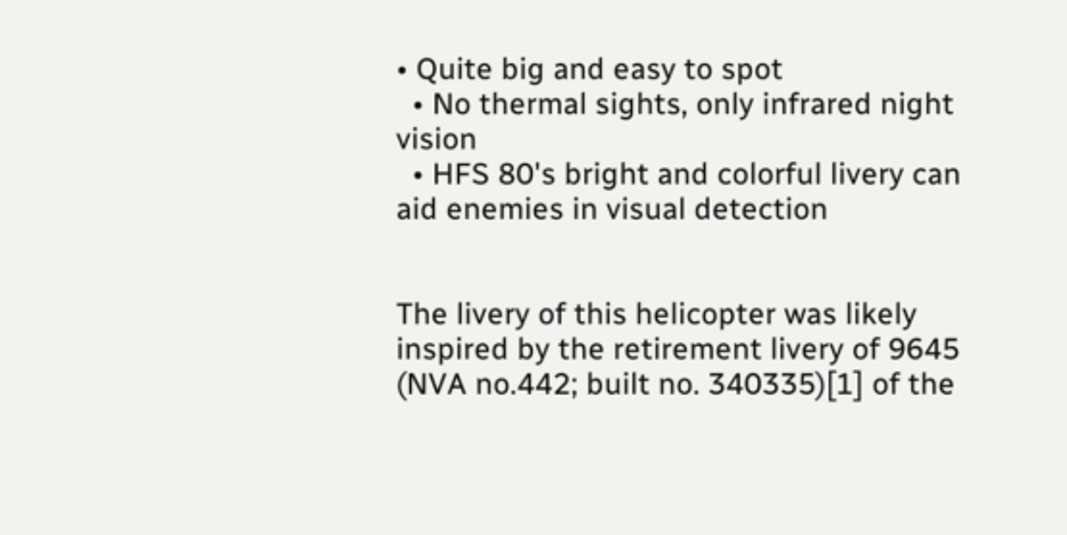• Quite big and easy to spot
  • No thermal sights, only infrared night vision
  • HFS 80's bright and colorful livery can aid enemies in visual detection


The livery of this helicopter was likely inspired by the retirement livery of 9645 (NVA no.442; built no. 340335)[1] of the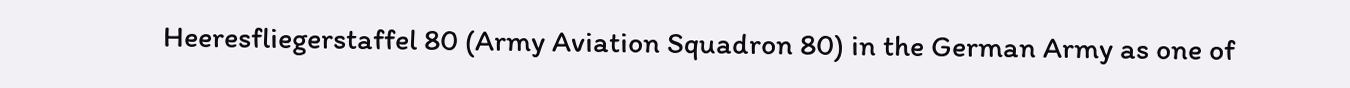Heeresfliegerstaffel 80 (Army Aviation Squadron 80) in the German Army as one of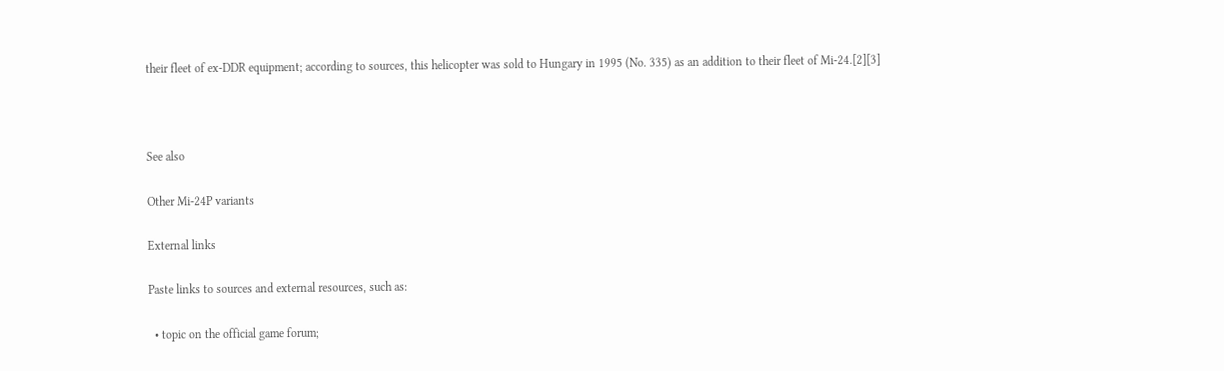their fleet of ex-DDR equipment; according to sources, this helicopter was sold to Hungary in 1995 (No. 335) as an addition to their fleet of Mi-24.[2][3]



See also

Other Mi-24P variants

External links

Paste links to sources and external resources, such as:

  • topic on the official game forum;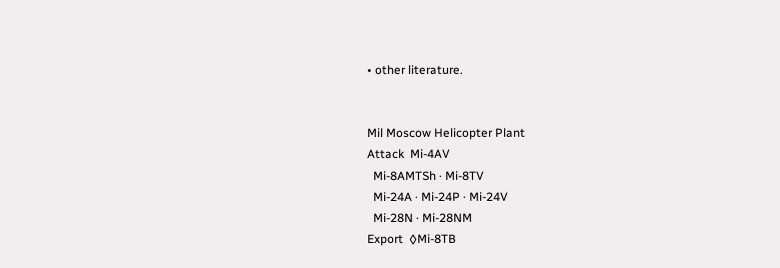• other literature.


Mil Moscow Helicopter Plant
Attack  Mi-4AV
  Mi-8AMTSh · Mi-8TV
  Mi-24A · Mi-24P · Mi-24V
  Mi-28N · Mi-28NM
Export  ◊Mi-8TB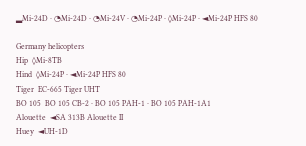▂Mi-24D · ◔Mi-24D · ◔Mi-24V · ◔Mi-24P · ◊Mi-24P · ◄Mi-24P HFS 80

Germany helicopters
Hip  ◊Mi-8TB
Hind  ◊Mi-24P · ◄Mi-24P HFS 80
Tiger  EC-665 Tiger UHT
BO 105  BO 105 CB-2 · BO 105 PAH-1 · BO 105 PAH-1A1
Alouette  ◄SA 313B Alouette II
Huey  ◄UH-1D